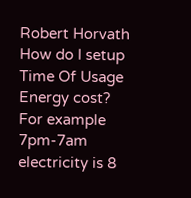Robert Horvath
How do I setup Time Of Usage Energy cost? For example 7pm-7am electricity is 8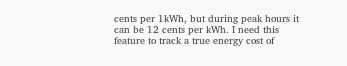cents per 1kWh, but during peak hours it can be 12 cents per kWh. I need this feature to track a true energy cost of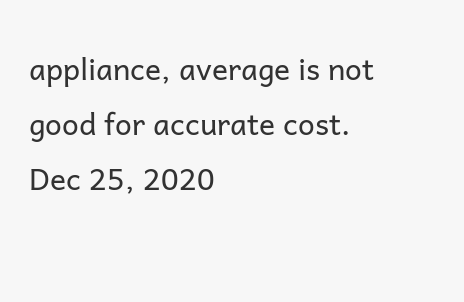appliance, average is not good for accurate cost.
Dec 25, 2020